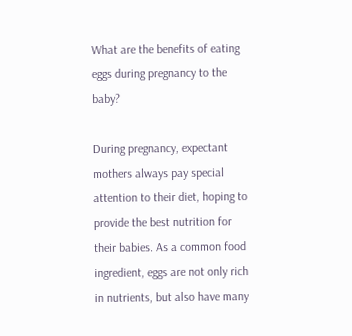What are the benefits of eating eggs during pregnancy to the baby?

During pregnancy, expectant mothers always pay special attention to their diet, hoping to provide the best nutrition for their babies. As a common food ingredient, eggs are not only rich in nutrients, but also have many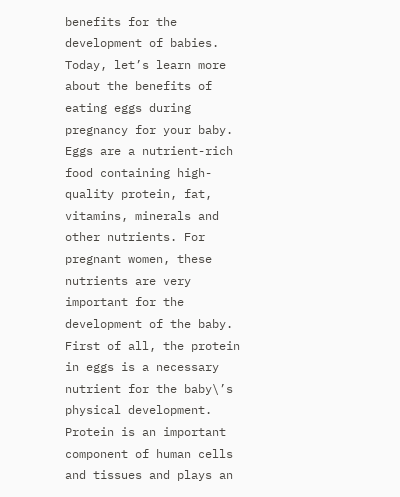benefits for the development of babies. Today, let’s learn more about the benefits of eating eggs during pregnancy for your baby. Eggs are a nutrient-rich food containing high-quality protein, fat, vitamins, minerals and other nutrients. For pregnant women, these nutrients are very important for the development of the baby. First of all, the protein in eggs is a necessary nutrient for the baby\’s physical development. Protein is an important component of human cells and tissues and plays an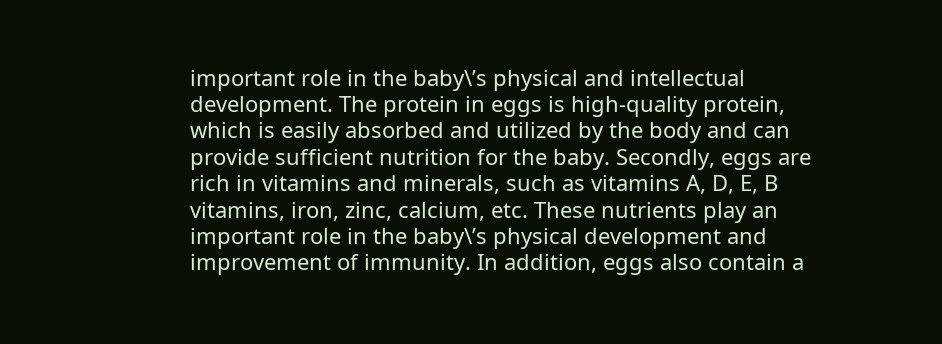important role in the baby\’s physical and intellectual development. The protein in eggs is high-quality protein, which is easily absorbed and utilized by the body and can provide sufficient nutrition for the baby. Secondly, eggs are rich in vitamins and minerals, such as vitamins A, D, E, B vitamins, iron, zinc, calcium, etc. These nutrients play an important role in the baby\’s physical development and improvement of immunity. In addition, eggs also contain a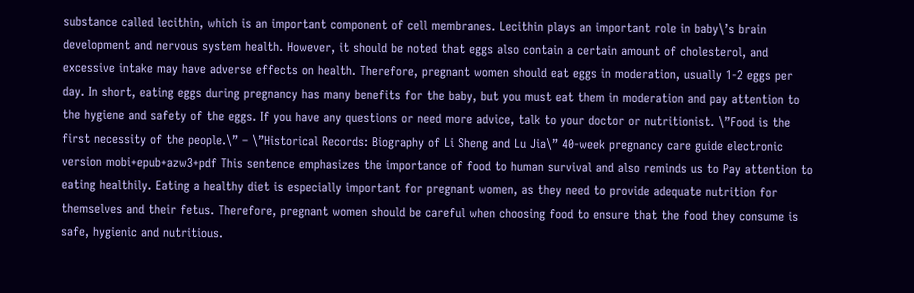substance called lecithin, which is an important component of cell membranes. Lecithin plays an important role in baby\’s brain development and nervous system health. However, it should be noted that eggs also contain a certain amount of cholesterol, and excessive intake may have adverse effects on health. Therefore, pregnant women should eat eggs in moderation, usually 1-2 eggs per day. In short, eating eggs during pregnancy has many benefits for the baby, but you must eat them in moderation and pay attention to the hygiene and safety of the eggs. If you have any questions or need more advice, talk to your doctor or nutritionist. \”Food is the first necessity of the people.\” – \”Historical Records: Biography of Li Sheng and Lu Jia\” 40-week pregnancy care guide electronic version mobi+epub+azw3+pdf This sentence emphasizes the importance of food to human survival and also reminds us to Pay attention to eating healthily. Eating a healthy diet is especially important for pregnant women, as they need to provide adequate nutrition for themselves and their fetus. Therefore, pregnant women should be careful when choosing food to ensure that the food they consume is safe, hygienic and nutritious.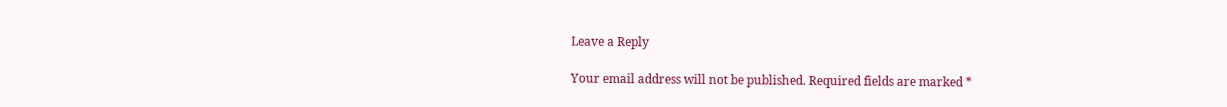Leave a Reply

Your email address will not be published. Required fields are marked *